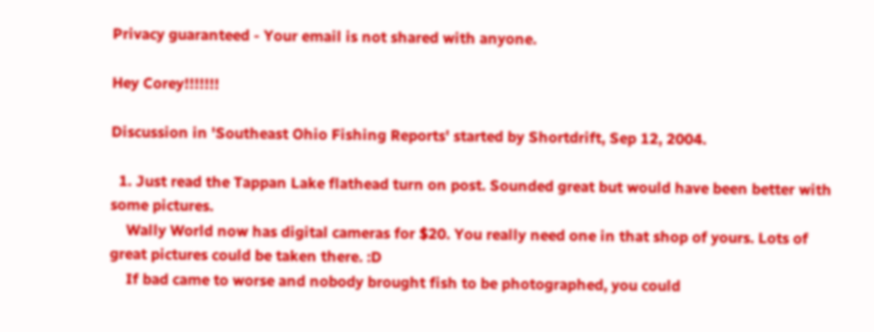Privacy guaranteed - Your email is not shared with anyone.

Hey Corey!!!!!!!

Discussion in 'Southeast Ohio Fishing Reports' started by Shortdrift, Sep 12, 2004.

  1. Just read the Tappan Lake flathead turn on post. Sounded great but would have been better with some pictures.
    Wally World now has digital cameras for $20. You really need one in that shop of yours. Lots of great pictures could be taken there. :D
    If bad came to worse and nobody brought fish to be photographed, you could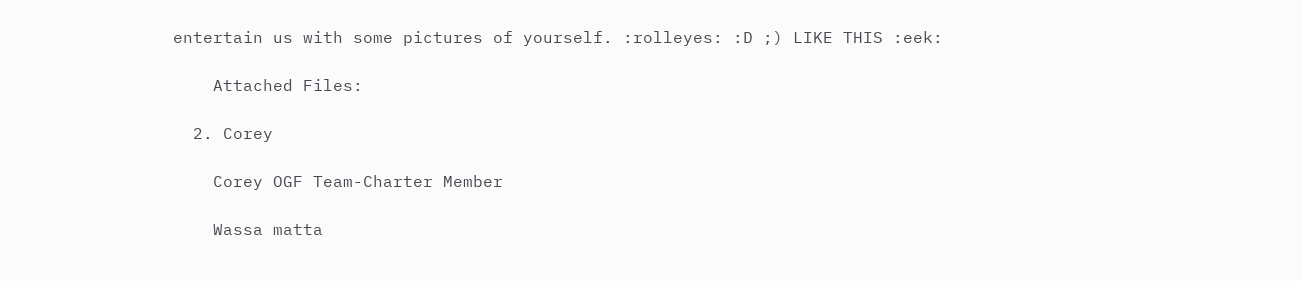entertain us with some pictures of yourself. :rolleyes: :D ;) LIKE THIS :eek:

    Attached Files:

  2. Corey

    Corey OGF Team-Charter Member

    Wassa matta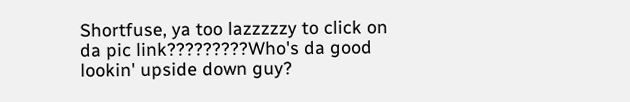Shortfuse, ya too lazzzzzy to click on da pic link?????????Who's da good lookin' upside down guy?